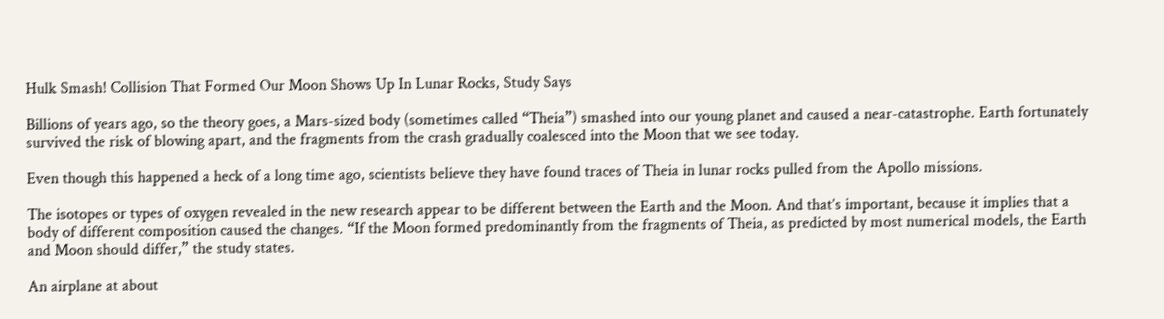Hulk Smash! Collision That Formed Our Moon Shows Up In Lunar Rocks, Study Says

Billions of years ago, so the theory goes, a Mars-sized body (sometimes called “Theia”) smashed into our young planet and caused a near-catastrophe. Earth fortunately survived the risk of blowing apart, and the fragments from the crash gradually coalesced into the Moon that we see today.

Even though this happened a heck of a long time ago, scientists believe they have found traces of Theia in lunar rocks pulled from the Apollo missions.

The isotopes or types of oxygen revealed in the new research appear to be different between the Earth and the Moon. And that’s important, because it implies that a body of different composition caused the changes. “If the Moon formed predominantly from the fragments of Theia, as predicted by most numerical models, the Earth and Moon should differ,” the study states.

An airplane at about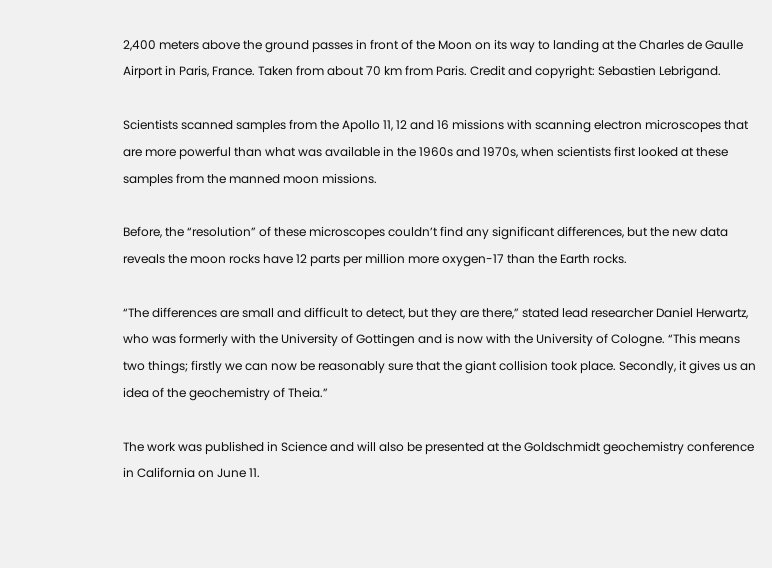2,400 meters above the ground passes in front of the Moon on its way to landing at the Charles de Gaulle Airport in Paris, France. Taken from about 70 km from Paris. Credit and copyright: Sebastien Lebrigand.

Scientists scanned samples from the Apollo 11, 12 and 16 missions with scanning electron microscopes that are more powerful than what was available in the 1960s and 1970s, when scientists first looked at these samples from the manned moon missions.

Before, the “resolution” of these microscopes couldn’t find any significant differences, but the new data reveals the moon rocks have 12 parts per million more oxygen-17 than the Earth rocks.

“The differences are small and difficult to detect, but they are there,” stated lead researcher Daniel Herwartz, who was formerly with the University of Gottingen and is now with the University of Cologne. “This means two things; firstly we can now be reasonably sure that the giant collision took place. Secondly, it gives us an idea of the geochemistry of Theia.”

The work was published in Science and will also be presented at the Goldschmidt geochemistry conference in California on June 11.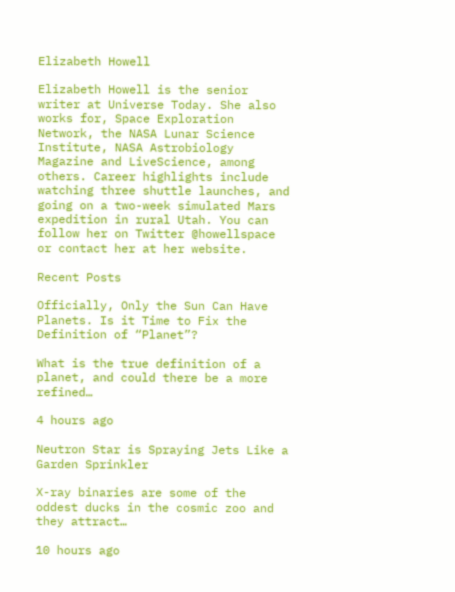Elizabeth Howell

Elizabeth Howell is the senior writer at Universe Today. She also works for, Space Exploration Network, the NASA Lunar Science Institute, NASA Astrobiology Magazine and LiveScience, among others. Career highlights include watching three shuttle launches, and going on a two-week simulated Mars expedition in rural Utah. You can follow her on Twitter @howellspace or contact her at her website.

Recent Posts

Officially, Only the Sun Can Have Planets. Is it Time to Fix the Definition of “Planet”?

What is the true definition of a planet, and could there be a more refined…

4 hours ago

Neutron Star is Spraying Jets Like a Garden Sprinkler

X-ray binaries are some of the oddest ducks in the cosmic zoo and they attract…

10 hours ago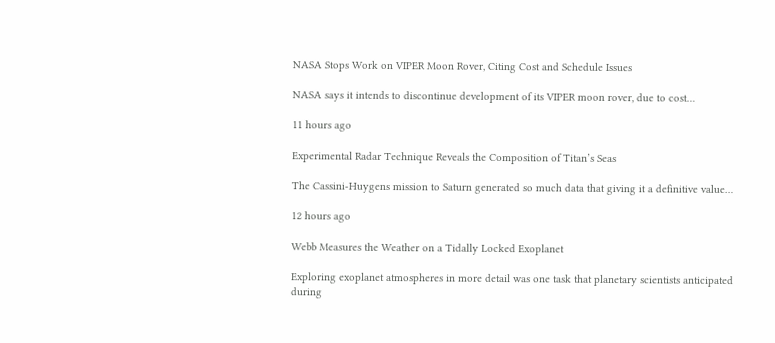NASA Stops Work on VIPER Moon Rover, Citing Cost and Schedule Issues

NASA says it intends to discontinue development of its VIPER moon rover, due to cost…

11 hours ago

Experimental Radar Technique Reveals the Composition of Titan’s Seas

The Cassini-Huygens mission to Saturn generated so much data that giving it a definitive value…

12 hours ago

Webb Measures the Weather on a Tidally Locked Exoplanet

Exploring exoplanet atmospheres in more detail was one task that planetary scientists anticipated during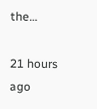the…

21 hours ago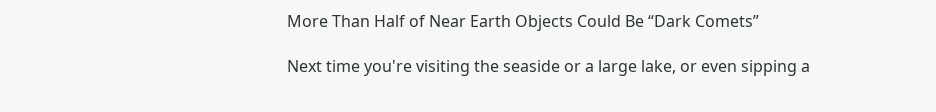More Than Half of Near Earth Objects Could Be “Dark Comets”

Next time you're visiting the seaside or a large lake, or even sipping a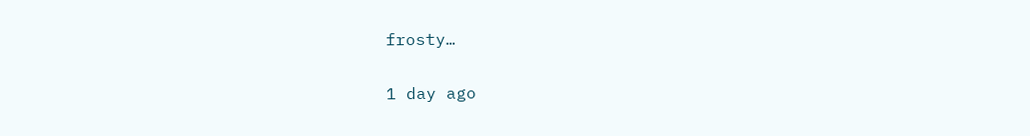frosty…

1 day ago